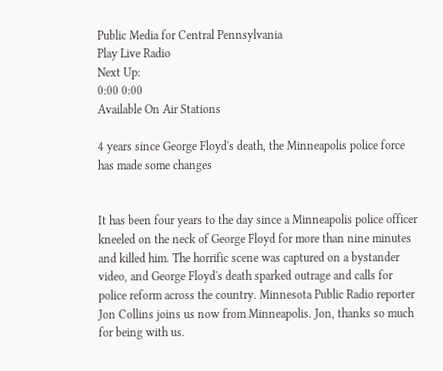Public Media for Central Pennsylvania
Play Live Radio
Next Up:
0:00 0:00
Available On Air Stations

4 years since George Floyd's death, the Minneapolis police force has made some changes


It has been four years to the day since a Minneapolis police officer kneeled on the neck of George Floyd for more than nine minutes and killed him. The horrific scene was captured on a bystander video, and George Floyd's death sparked outrage and calls for police reform across the country. Minnesota Public Radio reporter Jon Collins joins us now from Minneapolis. Jon, thanks so much for being with us.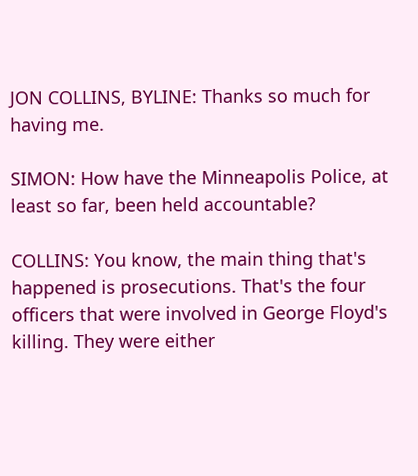JON COLLINS, BYLINE: Thanks so much for having me.

SIMON: How have the Minneapolis Police, at least so far, been held accountable?

COLLINS: You know, the main thing that's happened is prosecutions. That's the four officers that were involved in George Floyd's killing. They were either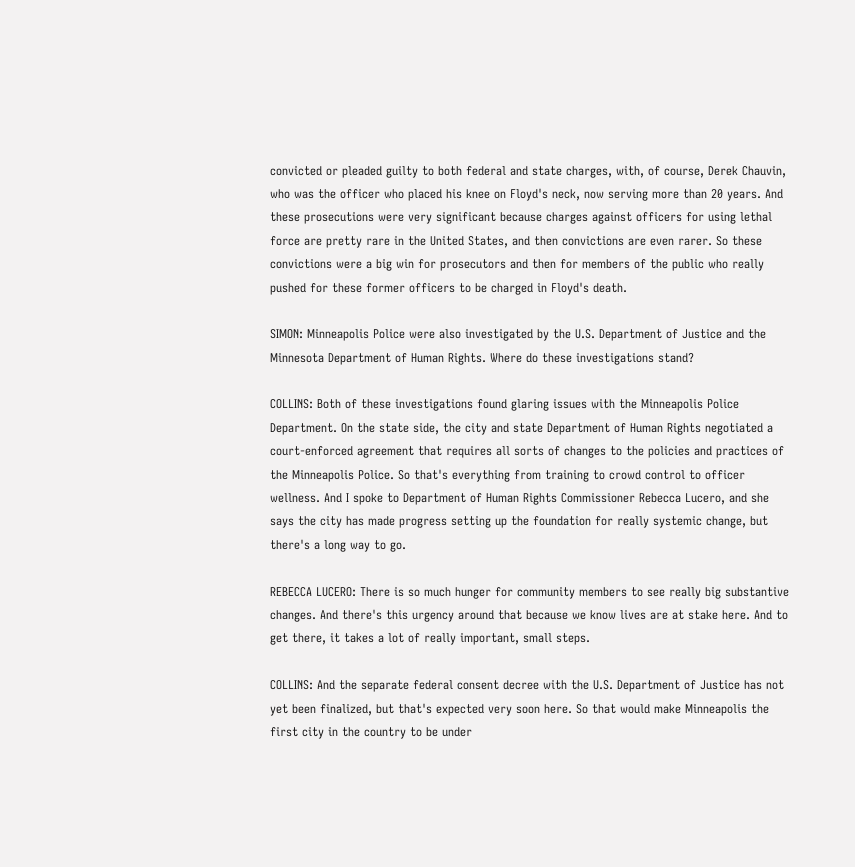convicted or pleaded guilty to both federal and state charges, with, of course, Derek Chauvin, who was the officer who placed his knee on Floyd's neck, now serving more than 20 years. And these prosecutions were very significant because charges against officers for using lethal force are pretty rare in the United States, and then convictions are even rarer. So these convictions were a big win for prosecutors and then for members of the public who really pushed for these former officers to be charged in Floyd's death.

SIMON: Minneapolis Police were also investigated by the U.S. Department of Justice and the Minnesota Department of Human Rights. Where do these investigations stand?

COLLINS: Both of these investigations found glaring issues with the Minneapolis Police Department. On the state side, the city and state Department of Human Rights negotiated a court-enforced agreement that requires all sorts of changes to the policies and practices of the Minneapolis Police. So that's everything from training to crowd control to officer wellness. And I spoke to Department of Human Rights Commissioner Rebecca Lucero, and she says the city has made progress setting up the foundation for really systemic change, but there's a long way to go.

REBECCA LUCERO: There is so much hunger for community members to see really big substantive changes. And there's this urgency around that because we know lives are at stake here. And to get there, it takes a lot of really important, small steps.

COLLINS: And the separate federal consent decree with the U.S. Department of Justice has not yet been finalized, but that's expected very soon here. So that would make Minneapolis the first city in the country to be under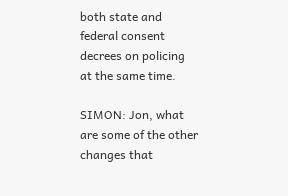both state and federal consent decrees on policing at the same time.

SIMON: Jon, what are some of the other changes that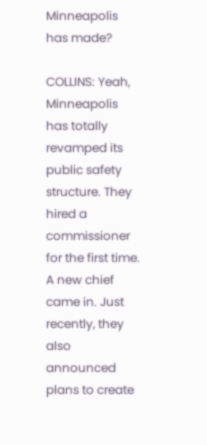Minneapolis has made?

COLLINS: Yeah, Minneapolis has totally revamped its public safety structure. They hired a commissioner for the first time. A new chief came in. Just recently, they also announced plans to create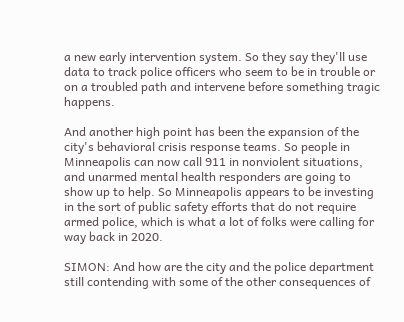a new early intervention system. So they say they'll use data to track police officers who seem to be in trouble or on a troubled path and intervene before something tragic happens.

And another high point has been the expansion of the city's behavioral crisis response teams. So people in Minneapolis can now call 911 in nonviolent situations, and unarmed mental health responders are going to show up to help. So Minneapolis appears to be investing in the sort of public safety efforts that do not require armed police, which is what a lot of folks were calling for way back in 2020.

SIMON: And how are the city and the police department still contending with some of the other consequences of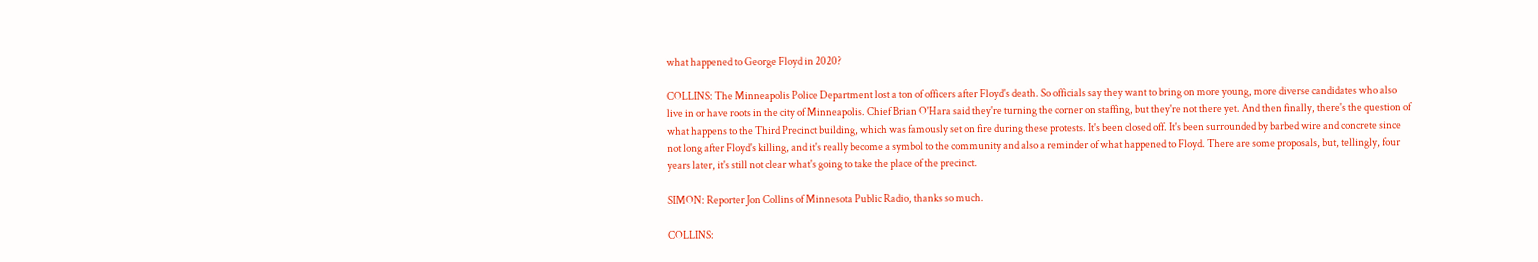what happened to George Floyd in 2020?

COLLINS: The Minneapolis Police Department lost a ton of officers after Floyd's death. So officials say they want to bring on more young, more diverse candidates who also live in or have roots in the city of Minneapolis. Chief Brian O'Hara said they're turning the corner on staffing, but they're not there yet. And then finally, there's the question of what happens to the Third Precinct building, which was famously set on fire during these protests. It's been closed off. It's been surrounded by barbed wire and concrete since not long after Floyd's killing, and it's really become a symbol to the community and also a reminder of what happened to Floyd. There are some proposals, but, tellingly, four years later, it's still not clear what's going to take the place of the precinct.

SIMON: Reporter Jon Collins of Minnesota Public Radio, thanks so much.

COLLINS: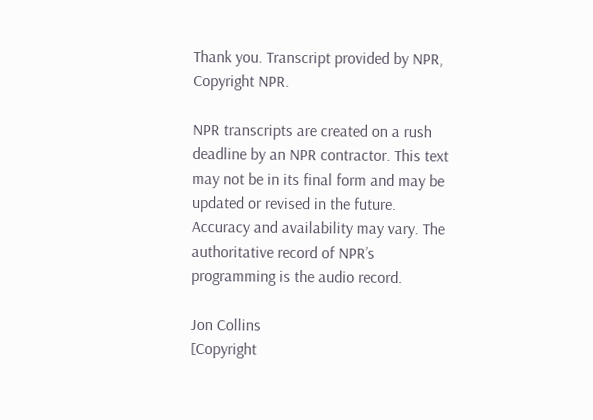Thank you. Transcript provided by NPR, Copyright NPR.

NPR transcripts are created on a rush deadline by an NPR contractor. This text may not be in its final form and may be updated or revised in the future. Accuracy and availability may vary. The authoritative record of NPR’s programming is the audio record.

Jon Collins
[Copyright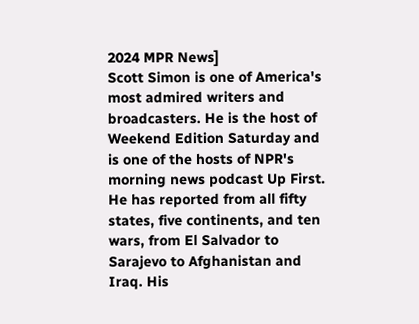2024 MPR News]
Scott Simon is one of America's most admired writers and broadcasters. He is the host of Weekend Edition Saturday and is one of the hosts of NPR's morning news podcast Up First. He has reported from all fifty states, five continents, and ten wars, from El Salvador to Sarajevo to Afghanistan and Iraq. His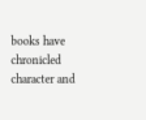books have chronicled character and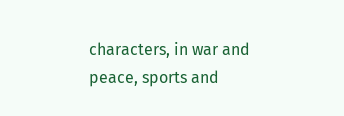characters, in war and peace, sports and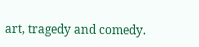art, tragedy and comedy.